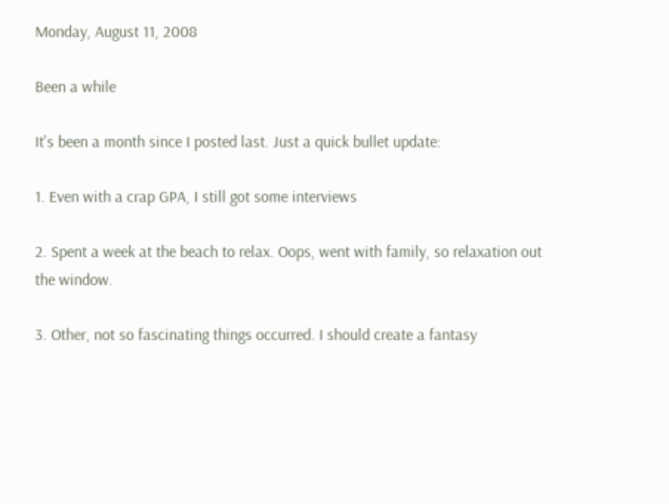Monday, August 11, 2008

Been a while

It's been a month since I posted last. Just a quick bullet update:

1. Even with a crap GPA, I still got some interviews

2. Spent a week at the beach to relax. Oops, went with family, so relaxation out the window.

3. Other, not so fascinating things occurred. I should create a fantasy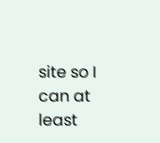site so I can at least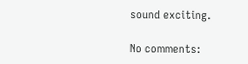sound exciting.

No comments: